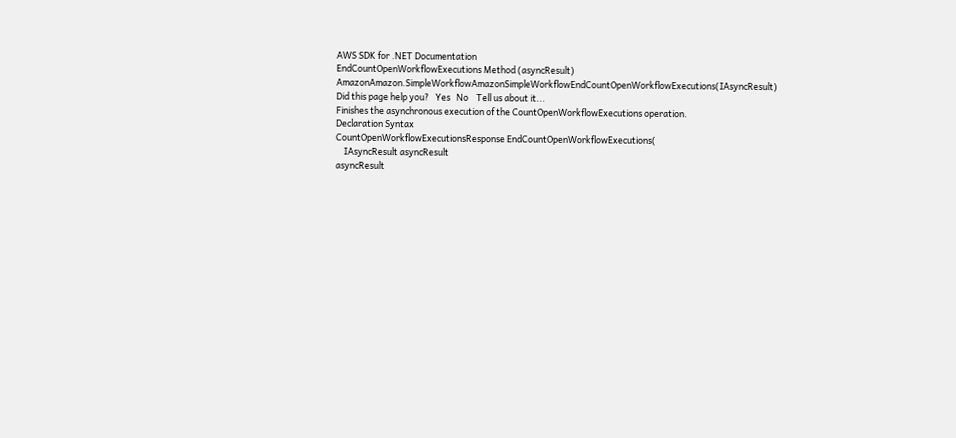AWS SDK for .NET Documentation
EndCountOpenWorkflowExecutions Method (asyncResult)
AmazonAmazon.SimpleWorkflowAmazonSimpleWorkflowEndCountOpenWorkflowExecutions(IAsyncResult) Did this page help you?   Yes   No    Tell us about it...
Finishes the asynchronous execution of the CountOpenWorkflowExecutions operation.
Declaration Syntax
CountOpenWorkflowExecutionsResponse EndCountOpenWorkflowExecutions(
    IAsyncResult asyncResult
asyncResult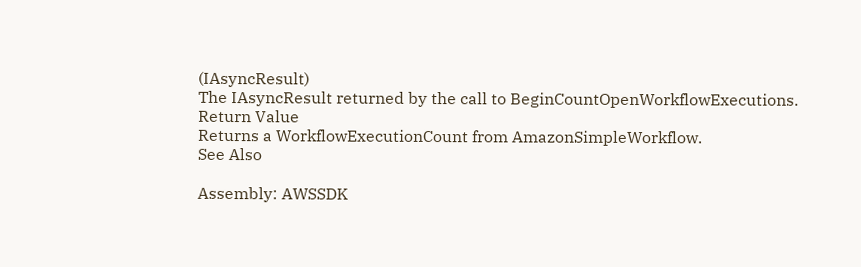(IAsyncResult)
The IAsyncResult returned by the call to BeginCountOpenWorkflowExecutions.
Return Value
Returns a WorkflowExecutionCount from AmazonSimpleWorkflow.
See Also

Assembly: AWSSDK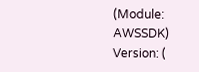(Module: AWSSDK) Version: (